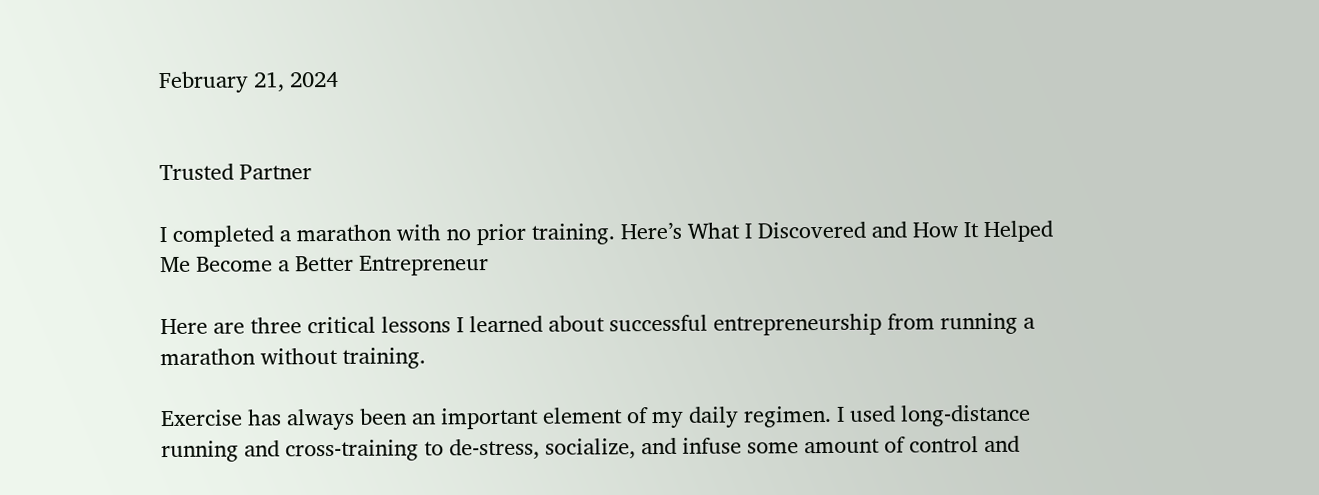February 21, 2024


Trusted Partner

I completed a marathon with no prior training. Here’s What I Discovered and How It Helped Me Become a Better Entrepreneur

Here are three critical lessons I learned about successful entrepreneurship from running a marathon without training.

Exercise has always been an important element of my daily regimen. I used long-distance running and cross-training to de-stress, socialize, and infuse some amount of control and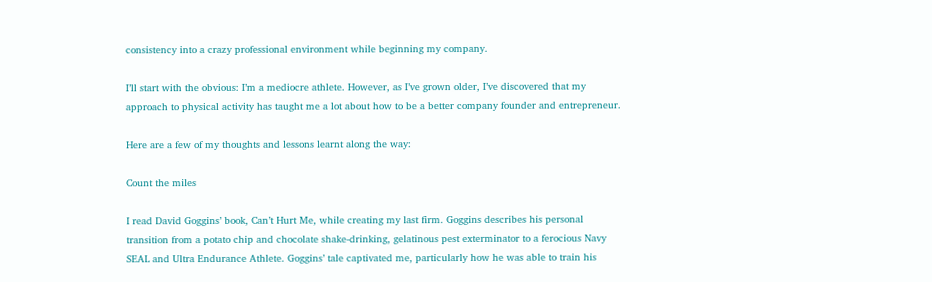consistency into a crazy professional environment while beginning my company.

I’ll start with the obvious: I’m a mediocre athlete. However, as I’ve grown older, I’ve discovered that my approach to physical activity has taught me a lot about how to be a better company founder and entrepreneur.

Here are a few of my thoughts and lessons learnt along the way:

Count the miles

I read David Goggins’ book, Can’t Hurt Me, while creating my last firm. Goggins describes his personal transition from a potato chip and chocolate shake-drinking, gelatinous pest exterminator to a ferocious Navy SEAL and Ultra Endurance Athlete. Goggins’ tale captivated me, particularly how he was able to train his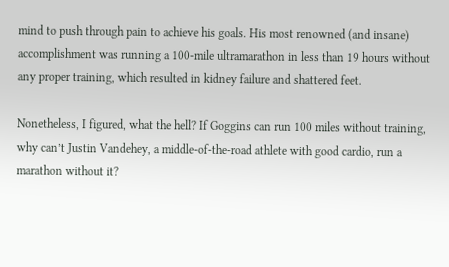mind to push through pain to achieve his goals. His most renowned (and insane) accomplishment was running a 100-mile ultramarathon in less than 19 hours without any proper training, which resulted in kidney failure and shattered feet.

Nonetheless, I figured, what the hell? If Goggins can run 100 miles without training, why can’t Justin Vandehey, a middle-of-the-road athlete with good cardio, run a marathon without it?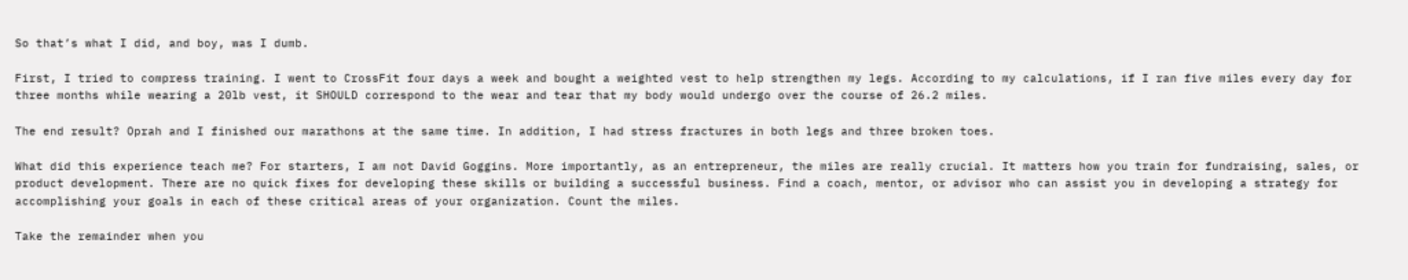So that’s what I did, and boy, was I dumb.

First, I tried to compress training. I went to CrossFit four days a week and bought a weighted vest to help strengthen my legs. According to my calculations, if I ran five miles every day for three months while wearing a 20lb vest, it SHOULD correspond to the wear and tear that my body would undergo over the course of 26.2 miles.

The end result? Oprah and I finished our marathons at the same time. In addition, I had stress fractures in both legs and three broken toes.

What did this experience teach me? For starters, I am not David Goggins. More importantly, as an entrepreneur, the miles are really crucial. It matters how you train for fundraising, sales, or product development. There are no quick fixes for developing these skills or building a successful business. Find a coach, mentor, or advisor who can assist you in developing a strategy for accomplishing your goals in each of these critical areas of your organization. Count the miles.

Take the remainder when you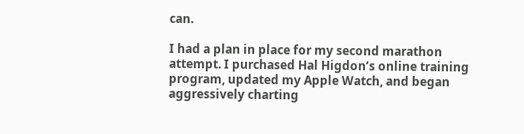can.

I had a plan in place for my second marathon attempt. I purchased Hal Higdon’s online training program, updated my Apple Watch, and began aggressively charting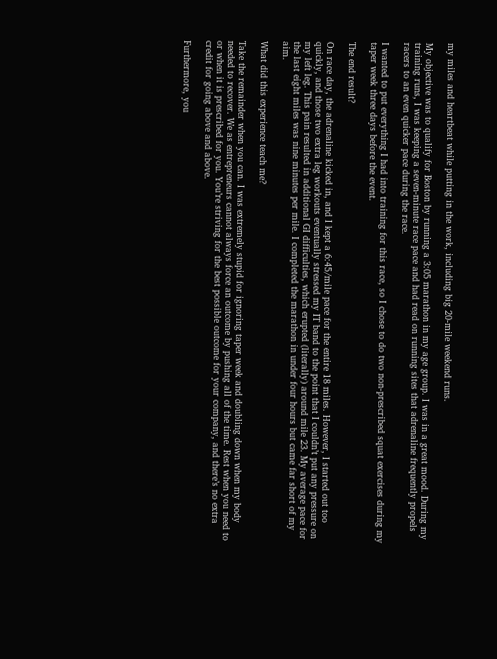my miles and heartbeat while putting in the work, including big 20-mile weekend runs.

My objective was to qualify for Boston by running a 3:05 marathon in my age group. I was in a great mood. During my training runs, I was keeping a seven-minute race pace and had read on running sites that adrenaline frequently propels racers to an even quicker pace during the race.

I wanted to put everything I had into training for this race, so I chose to do two non-prescribed squat exercises during my taper week three days before the event.

The end result?

On race day, the adrenaline kicked in, and I kept a 6:45/mile pace for the entire 18 miles. However, I started out too quickly, and those two extra leg workouts eventually stressed my IT band to the point that I couldn’t put any pressure on my left leg. This pain resulted in additional GI difficulties, which erupted (literally) around mile 23. My average pace for the last eight miles was nine minutes per mile. I completed the marathon in under four hours but came far short of my aim.

What did this experience teach me?

Take the remainder when you can. I was extremely stupid for ignoring taper week and doubling down when my body needed to recover. We as entrepreneurs cannot always force an outcome by pushing all of the time. Rest when you need to or when it is prescribed for you. You’re striving for the best possible outcome for your company, and there’s no extra credit for going above and above.

Furthermore, you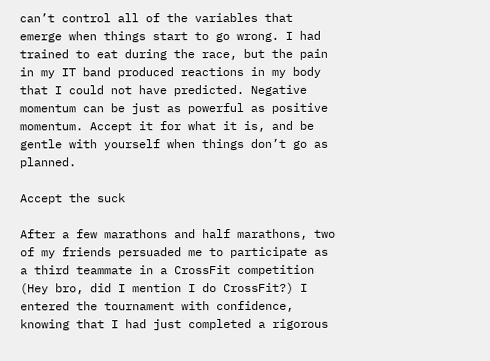can’t control all of the variables that emerge when things start to go wrong. I had trained to eat during the race, but the pain in my IT band produced reactions in my body that I could not have predicted. Negative momentum can be just as powerful as positive momentum. Accept it for what it is, and be gentle with yourself when things don’t go as planned.

Accept the suck

After a few marathons and half marathons, two of my friends persuaded me to participate as a third teammate in a CrossFit competition (Hey bro, did I mention I do CrossFit?) I entered the tournament with confidence, knowing that I had just completed a rigorous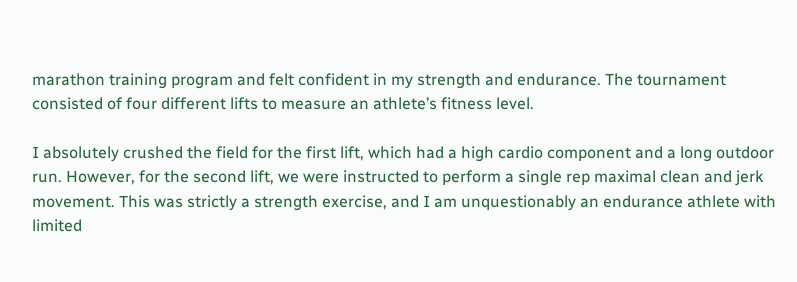marathon training program and felt confident in my strength and endurance. The tournament consisted of four different lifts to measure an athlete’s fitness level.

I absolutely crushed the field for the first lift, which had a high cardio component and a long outdoor run. However, for the second lift, we were instructed to perform a single rep maximal clean and jerk movement. This was strictly a strength exercise, and I am unquestionably an endurance athlete with limited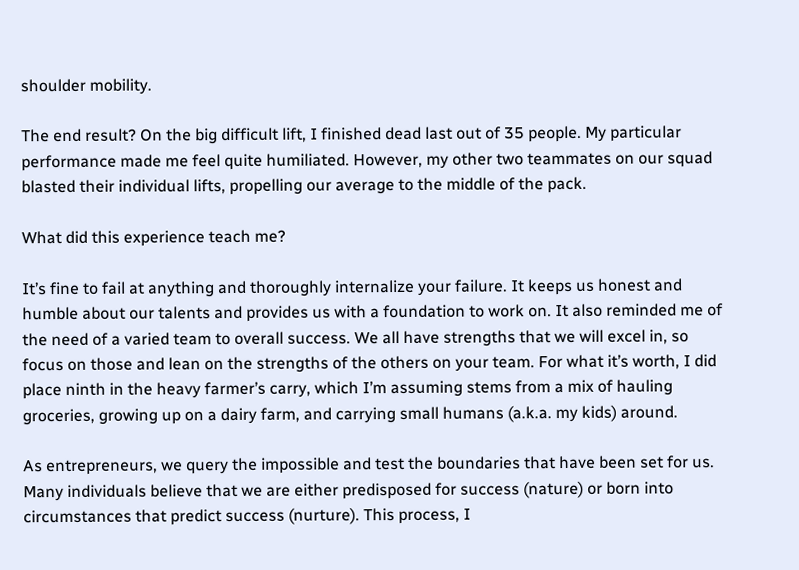shoulder mobility.

The end result? On the big difficult lift, I finished dead last out of 35 people. My particular performance made me feel quite humiliated. However, my other two teammates on our squad blasted their individual lifts, propelling our average to the middle of the pack.

What did this experience teach me?

It’s fine to fail at anything and thoroughly internalize your failure. It keeps us honest and humble about our talents and provides us with a foundation to work on. It also reminded me of the need of a varied team to overall success. We all have strengths that we will excel in, so focus on those and lean on the strengths of the others on your team. For what it’s worth, I did place ninth in the heavy farmer’s carry, which I’m assuming stems from a mix of hauling groceries, growing up on a dairy farm, and carrying small humans (a.k.a. my kids) around.

As entrepreneurs, we query the impossible and test the boundaries that have been set for us. Many individuals believe that we are either predisposed for success (nature) or born into circumstances that predict success (nurture). This process, I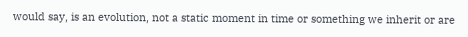would say, is an evolution, not a static moment in time or something we inherit or are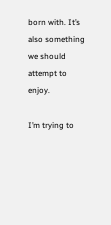born with. It’s also something we should attempt to enjoy.

I’m trying to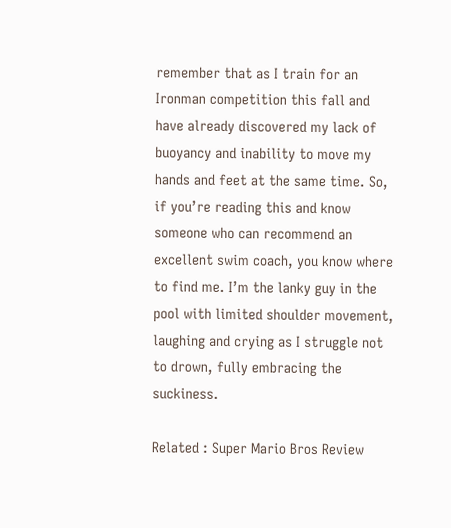remember that as I train for an Ironman competition this fall and have already discovered my lack of buoyancy and inability to move my hands and feet at the same time. So, if you’re reading this and know someone who can recommend an excellent swim coach, you know where to find me. I’m the lanky guy in the pool with limited shoulder movement, laughing and crying as I struggle not to drown, fully embracing the suckiness.

Related : Super Mario Bros Review